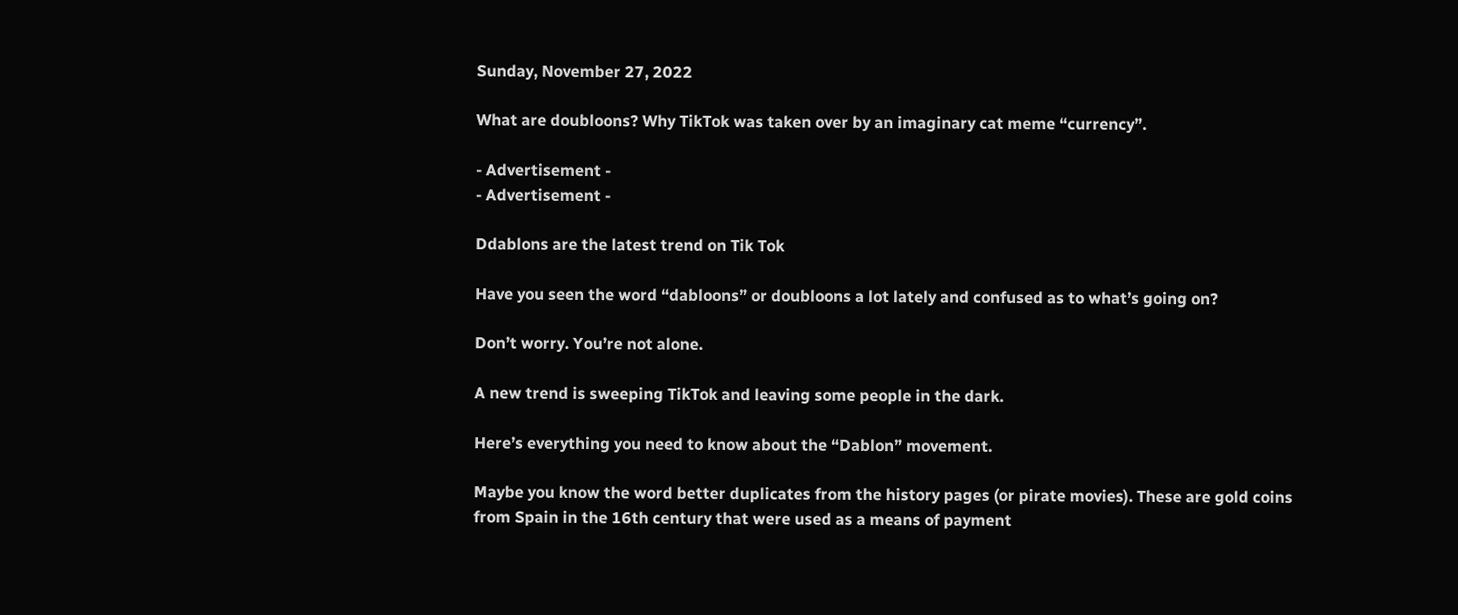Sunday, November 27, 2022

What are doubloons? Why TikTok was taken over by an imaginary cat meme “currency”.

- Advertisement -
- Advertisement -

Ddablons are the latest trend on Tik Tok

Have you seen the word “dabloons” or doubloons a lot lately and confused as to what’s going on?

Don’t worry. You’re not alone.

A new trend is sweeping TikTok and leaving some people in the dark.

Here’s everything you need to know about the “Dablon” movement.

Maybe you know the word better duplicates from the history pages (or pirate movies). These are gold coins from Spain in the 16th century that were used as a means of payment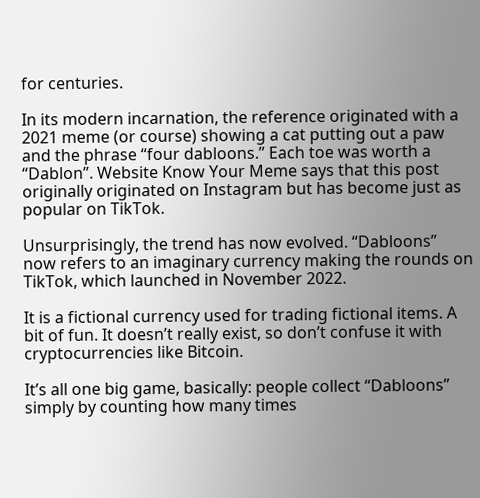for centuries.

In its modern incarnation, the reference originated with a 2021 meme (or course) showing a cat putting out a paw and the phrase “four dabloons.” Each toe was worth a “Dablon”. Website Know Your Meme says that this post originally originated on Instagram but has become just as popular on TikTok.

Unsurprisingly, the trend has now evolved. “Dabloons” now refers to an imaginary currency making the rounds on TikTok, which launched in November 2022.

It is a fictional currency used for trading fictional items. A bit of fun. It doesn’t really exist, so don’t confuse it with cryptocurrencies like Bitcoin.

It’s all one big game, basically: people collect “Dabloons” simply by counting how many times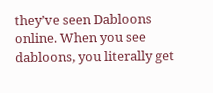they’ve seen Dabloons online. When you see dabloons, you literally get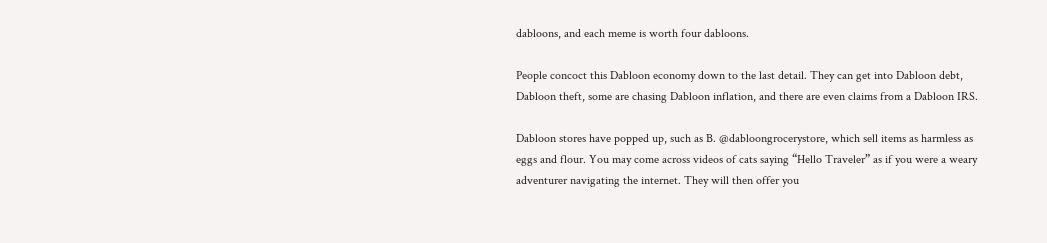dabloons, and each meme is worth four dabloons.

People concoct this Dabloon economy down to the last detail. They can get into Dabloon debt, Dabloon theft, some are chasing Dabloon inflation, and there are even claims from a Dabloon IRS.

Dabloon stores have popped up, such as B. @dabloongrocerystore, which sell items as harmless as eggs and flour. You may come across videos of cats saying “Hello Traveler” as if you were a weary adventurer navigating the internet. They will then offer you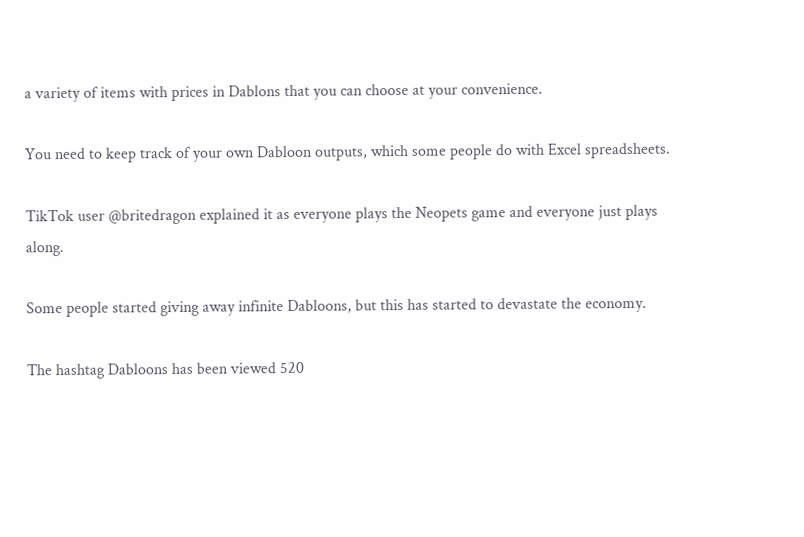a variety of items with prices in Dablons that you can choose at your convenience.

You need to keep track of your own Dabloon outputs, which some people do with Excel spreadsheets.

TikTok user @britedragon explained it as everyone plays the Neopets game and everyone just plays along.

Some people started giving away infinite Dabloons, but this has started to devastate the economy.

The hashtag Dabloons has been viewed 520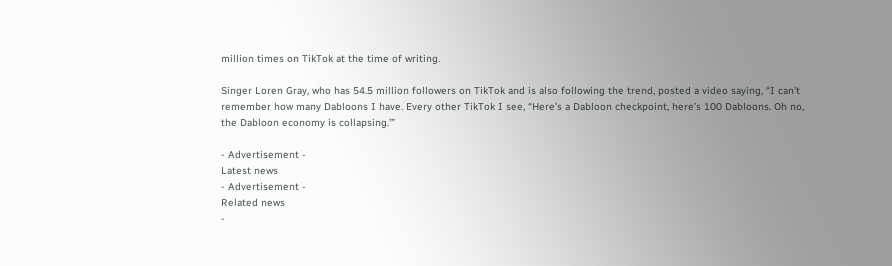million times on TikTok at the time of writing.

Singer Loren Gray, who has 54.5 million followers on TikTok and is also following the trend, posted a video saying, “I can’t remember how many Dabloons I have. Every other TikTok I see, “Here’s a Dabloon checkpoint, here’s 100 Dabloons. Oh no, the Dabloon economy is collapsing.’”

- Advertisement -
Latest news
- Advertisement -
Related news
-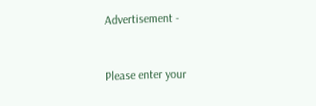Advertisement -


Please enter your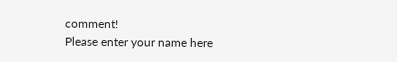comment!
Please enter your name here